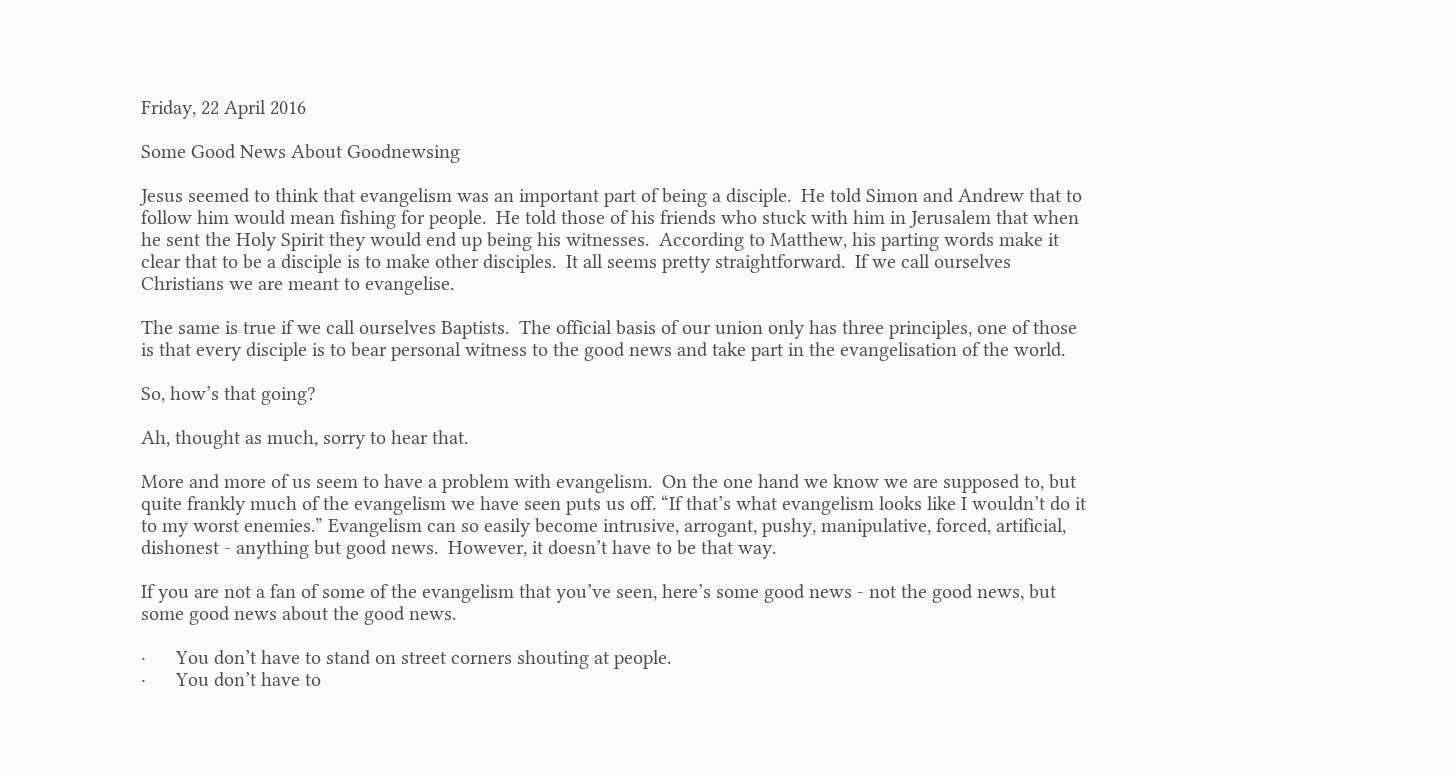Friday, 22 April 2016

Some Good News About Goodnewsing

Jesus seemed to think that evangelism was an important part of being a disciple.  He told Simon and Andrew that to follow him would mean fishing for people.  He told those of his friends who stuck with him in Jerusalem that when he sent the Holy Spirit they would end up being his witnesses.  According to Matthew, his parting words make it clear that to be a disciple is to make other disciples.  It all seems pretty straightforward.  If we call ourselves Christians we are meant to evangelise.

The same is true if we call ourselves Baptists.  The official basis of our union only has three principles, one of those is that every disciple is to bear personal witness to the good news and take part in the evangelisation of the world.

So, how’s that going?

Ah, thought as much, sorry to hear that.

More and more of us seem to have a problem with evangelism.  On the one hand we know we are supposed to, but quite frankly much of the evangelism we have seen puts us off. “If that’s what evangelism looks like I wouldn’t do it to my worst enemies.” Evangelism can so easily become intrusive, arrogant, pushy, manipulative, forced, artificial, dishonest - anything but good news.  However, it doesn’t have to be that way.

If you are not a fan of some of the evangelism that you’ve seen, here’s some good news - not the good news, but some good news about the good news.

·      You don’t have to stand on street corners shouting at people.
·      You don’t have to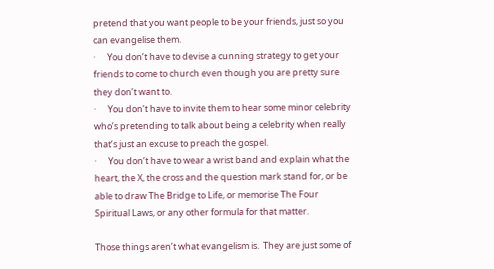pretend that you want people to be your friends, just so you can evangelise them.
·      You don’t have to devise a cunning strategy to get your friends to come to church even though you are pretty sure they don’t want to.
·      You don’t have to invite them to hear some minor celebrity who’s pretending to talk about being a celebrity when really that’s just an excuse to preach the gospel.
·      You don’t have to wear a wrist band and explain what the heart, the X, the cross and the question mark stand for, or be able to draw The Bridge to Life, or memorise The Four Spiritual Laws, or any other formula for that matter.

Those things aren’t what evangelism is.  They are just some of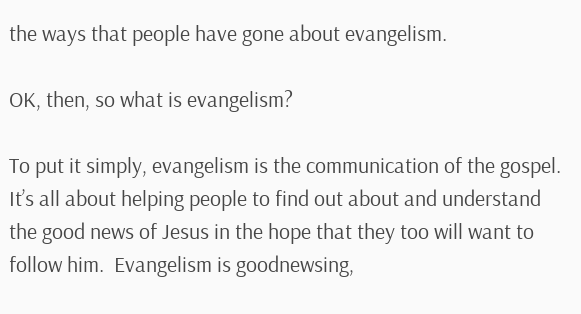the ways that people have gone about evangelism.

OK, then, so what is evangelism?

To put it simply, evangelism is the communication of the gospel.  It’s all about helping people to find out about and understand the good news of Jesus in the hope that they too will want to follow him.  Evangelism is goodnewsing,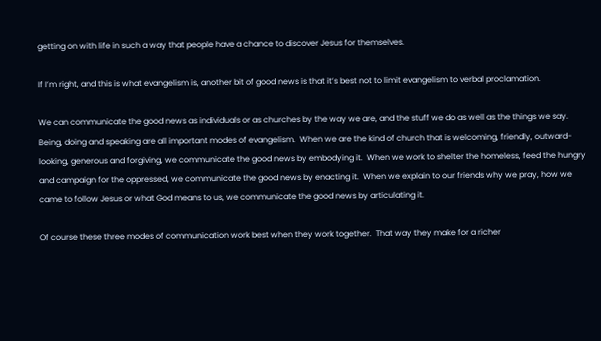getting on with life in such a way that people have a chance to discover Jesus for themselves.

If I’m right, and this is what evangelism is, another bit of good news is that it’s best not to limit evangelism to verbal proclamation.

We can communicate the good news as individuals or as churches by the way we are, and the stuff we do as well as the things we say.  Being, doing and speaking are all important modes of evangelism.  When we are the kind of church that is welcoming, friendly, outward-looking, generous and forgiving, we communicate the good news by embodying it.  When we work to shelter the homeless, feed the hungry and campaign for the oppressed, we communicate the good news by enacting it.  When we explain to our friends why we pray, how we came to follow Jesus or what God means to us, we communicate the good news by articulating it.

Of course these three modes of communication work best when they work together.  That way they make for a richer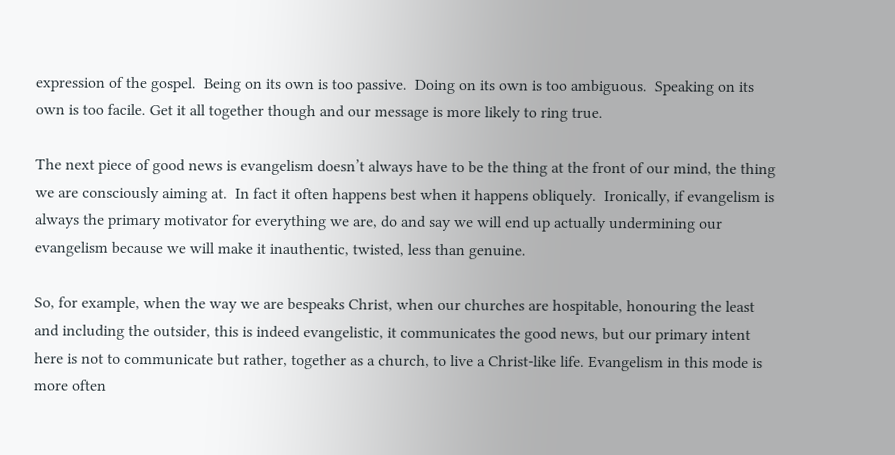expression of the gospel.  Being on its own is too passive.  Doing on its own is too ambiguous.  Speaking on its own is too facile. Get it all together though and our message is more likely to ring true.

The next piece of good news is evangelism doesn’t always have to be the thing at the front of our mind, the thing we are consciously aiming at.  In fact it often happens best when it happens obliquely.  Ironically, if evangelism is always the primary motivator for everything we are, do and say we will end up actually undermining our evangelism because we will make it inauthentic, twisted, less than genuine.

So, for example, when the way we are bespeaks Christ, when our churches are hospitable, honouring the least and including the outsider, this is indeed evangelistic, it communicates the good news, but our primary intent here is not to communicate but rather, together as a church, to live a Christ-like life. Evangelism in this mode is more often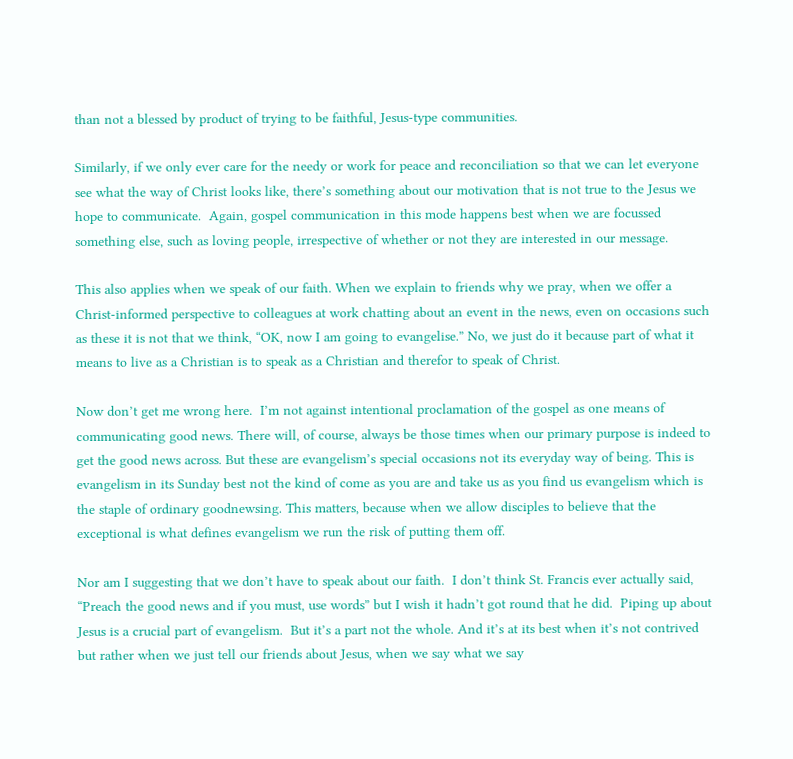than not a blessed by product of trying to be faithful, Jesus-type communities.

Similarly, if we only ever care for the needy or work for peace and reconciliation so that we can let everyone see what the way of Christ looks like, there’s something about our motivation that is not true to the Jesus we hope to communicate.  Again, gospel communication in this mode happens best when we are focussed something else, such as loving people, irrespective of whether or not they are interested in our message.

This also applies when we speak of our faith. When we explain to friends why we pray, when we offer a Christ-informed perspective to colleagues at work chatting about an event in the news, even on occasions such as these it is not that we think, “OK, now I am going to evangelise.” No, we just do it because part of what it means to live as a Christian is to speak as a Christian and therefor to speak of Christ.

Now don’t get me wrong here.  I’m not against intentional proclamation of the gospel as one means of communicating good news. There will, of course, always be those times when our primary purpose is indeed to get the good news across. But these are evangelism’s special occasions not its everyday way of being. This is evangelism in its Sunday best not the kind of come as you are and take us as you find us evangelism which is the staple of ordinary goodnewsing. This matters, because when we allow disciples to believe that the exceptional is what defines evangelism we run the risk of putting them off.

Nor am I suggesting that we don’t have to speak about our faith.  I don’t think St. Francis ever actually said, “Preach the good news and if you must, use words” but I wish it hadn’t got round that he did.  Piping up about Jesus is a crucial part of evangelism.  But it’s a part not the whole. And it’s at its best when it’s not contrived but rather when we just tell our friends about Jesus, when we say what we say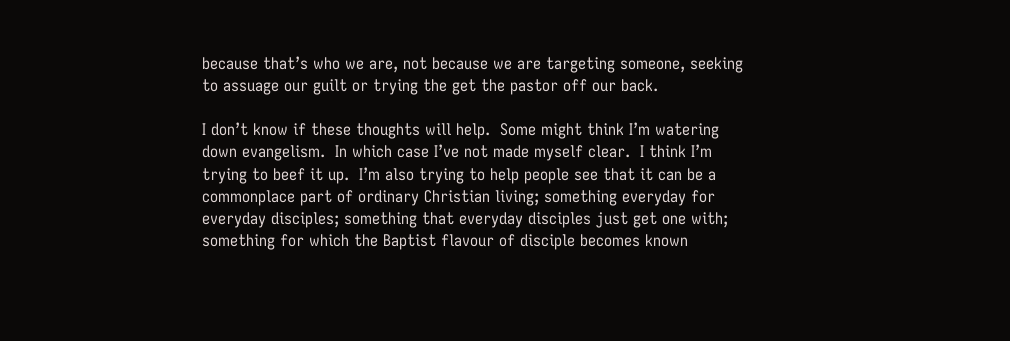because that’s who we are, not because we are targeting someone, seeking to assuage our guilt or trying the get the pastor off our back.

I don’t know if these thoughts will help.  Some might think I’m watering down evangelism.  In which case I’ve not made myself clear.  I think I’m trying to beef it up.  I’m also trying to help people see that it can be a commonplace part of ordinary Christian living; something everyday for everyday disciples; something that everyday disciples just get one with; something for which the Baptist flavour of disciple becomes known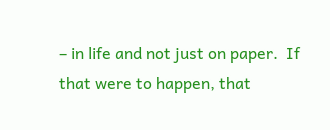– in life and not just on paper.  If that were to happen, that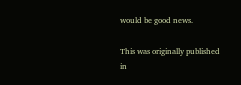would be good news.

This was originally published in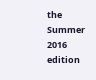the Summer 2016 edition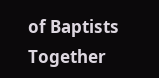of Baptists Together